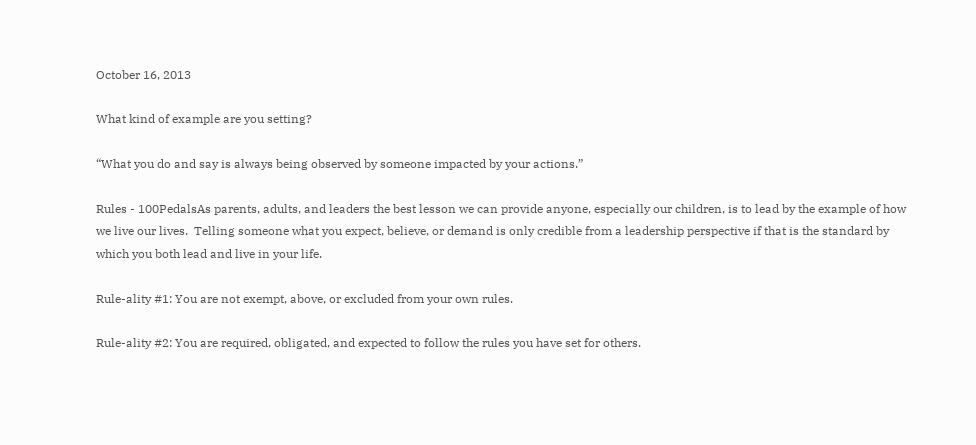October 16, 2013

What kind of example are you setting?

“What you do and say is always being observed by someone impacted by your actions.”

Rules - 100PedalsAs parents, adults, and leaders the best lesson we can provide anyone, especially our children, is to lead by the example of how we live our lives.  Telling someone what you expect, believe, or demand is only credible from a leadership perspective if that is the standard by which you both lead and live in your life.

Rule-ality #1: You are not exempt, above, or excluded from your own rules.

Rule-ality #2: You are required, obligated, and expected to follow the rules you have set for others.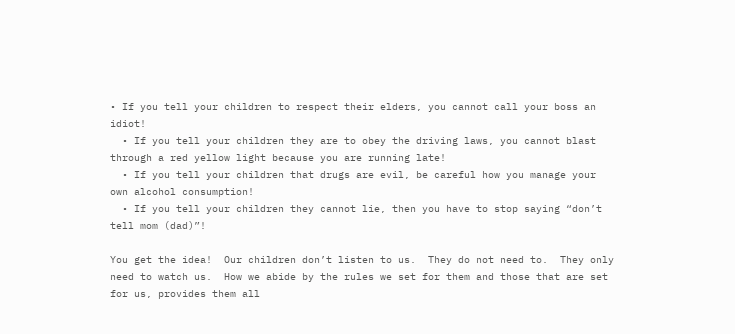• If you tell your children to respect their elders, you cannot call your boss an idiot!
  • If you tell your children they are to obey the driving laws, you cannot blast through a red yellow light because you are running late!
  • If you tell your children that drugs are evil, be careful how you manage your own alcohol consumption!
  • If you tell your children they cannot lie, then you have to stop saying “don’t tell mom (dad)”!

You get the idea!  Our children don’t listen to us.  They do not need to.  They only need to watch us.  How we abide by the rules we set for them and those that are set for us, provides them all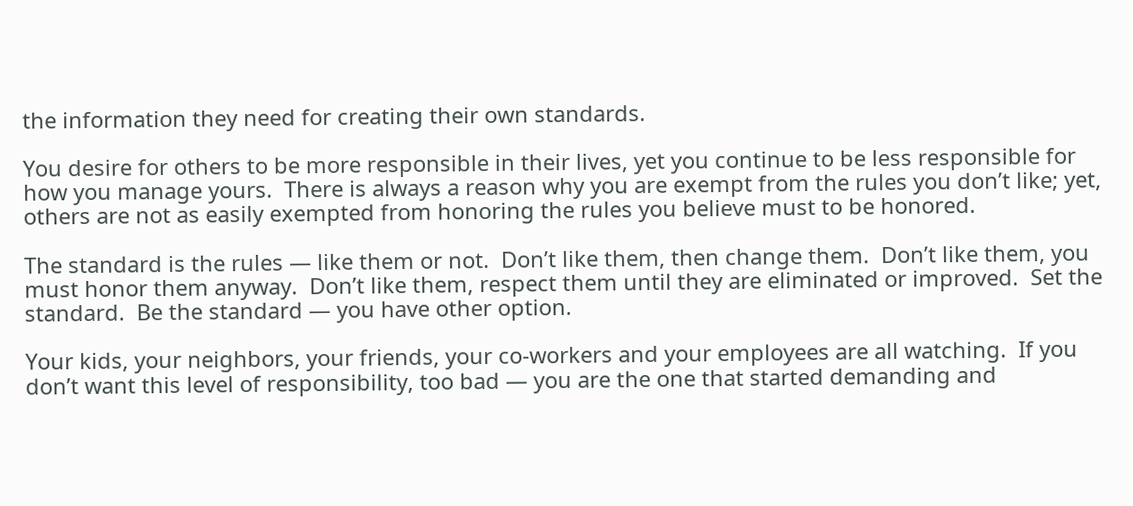the information they need for creating their own standards.

You desire for others to be more responsible in their lives, yet you continue to be less responsible for how you manage yours.  There is always a reason why you are exempt from the rules you don’t like; yet, others are not as easily exempted from honoring the rules you believe must to be honored.

The standard is the rules — like them or not.  Don’t like them, then change them.  Don’t like them, you must honor them anyway.  Don’t like them, respect them until they are eliminated or improved.  Set the standard.  Be the standard — you have other option.

Your kids, your neighbors, your friends, your co-workers and your employees are all watching.  If you don’t want this level of responsibility, too bad — you are the one that started demanding and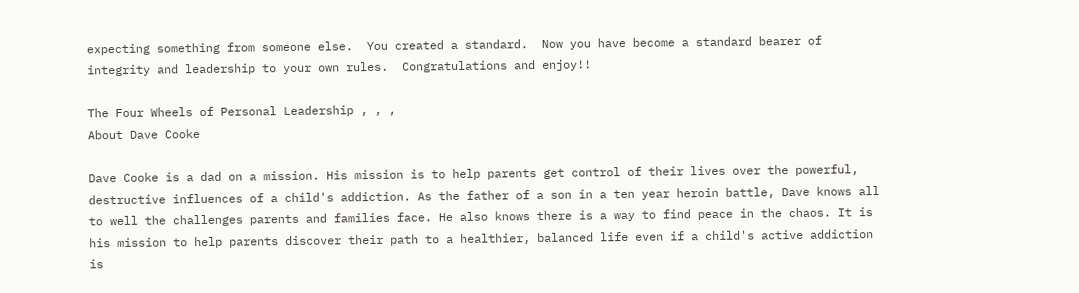expecting something from someone else.  You created a standard.  Now you have become a standard bearer of integrity and leadership to your own rules.  Congratulations and enjoy!!

The Four Wheels of Personal Leadership , , ,
About Dave Cooke

Dave Cooke is a dad on a mission. His mission is to help parents get control of their lives over the powerful, destructive influences of a child's addiction. As the father of a son in a ten year heroin battle, Dave knows all to well the challenges parents and families face. He also knows there is a way to find peace in the chaos. It is his mission to help parents discover their path to a healthier, balanced life even if a child's active addiction is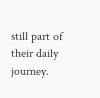still part of their daily journey.